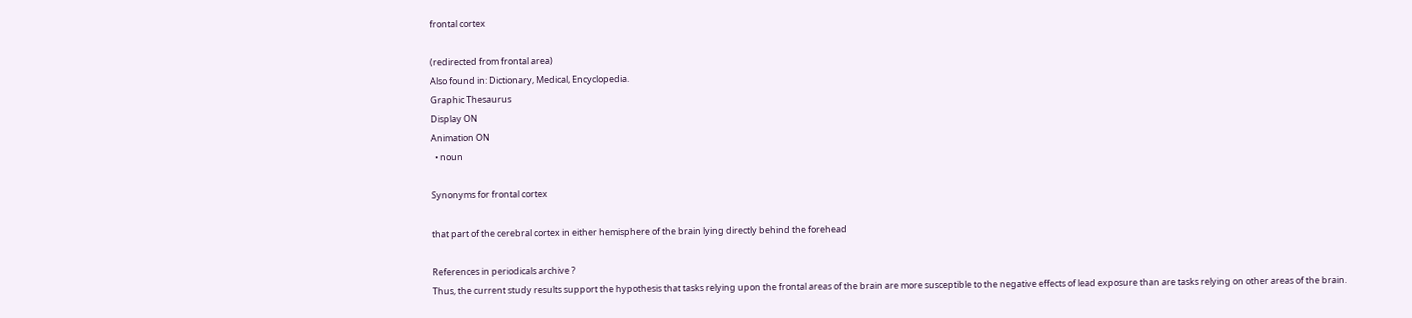frontal cortex

(redirected from frontal area)
Also found in: Dictionary, Medical, Encyclopedia.
Graphic Thesaurus
Display ON
Animation ON
  • noun

Synonyms for frontal cortex

that part of the cerebral cortex in either hemisphere of the brain lying directly behind the forehead

References in periodicals archive ?
Thus, the current study results support the hypothesis that tasks relying upon the frontal areas of the brain are more susceptible to the negative effects of lead exposure than are tasks relying on other areas of the brain.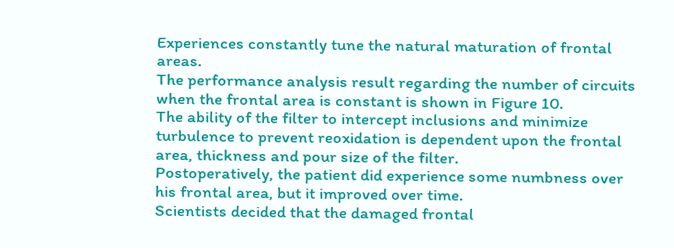Experiences constantly tune the natural maturation of frontal areas.
The performance analysis result regarding the number of circuits when the frontal area is constant is shown in Figure 10.
The ability of the filter to intercept inclusions and minimize turbulence to prevent reoxidation is dependent upon the frontal area, thickness and pour size of the filter.
Postoperatively, the patient did experience some numbness over his frontal area, but it improved over time.
Scientists decided that the damaged frontal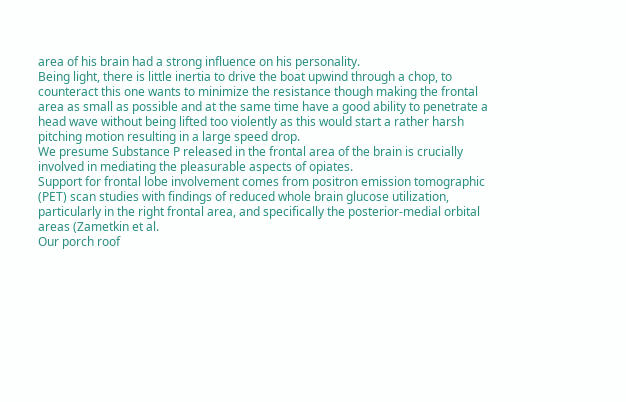area of his brain had a strong influence on his personality.
Being light, there is little inertia to drive the boat upwind through a chop, to counteract this one wants to minimize the resistance though making the frontal area as small as possible and at the same time have a good ability to penetrate a head wave without being lifted too violently as this would start a rather harsh pitching motion resulting in a large speed drop.
We presume Substance P released in the frontal area of the brain is crucially involved in mediating the pleasurable aspects of opiates.
Support for frontal lobe involvement comes from positron emission tomographic (PET) scan studies with findings of reduced whole brain glucose utilization, particularly in the right frontal area, and specifically the posterior-medial orbital areas (Zametkin et al.
Our porch roof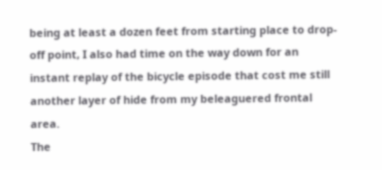being at least a dozen feet from starting place to drop-off point, I also had time on the way down for an instant replay of the bicycle episode that cost me still another layer of hide from my beleaguered frontal area.
The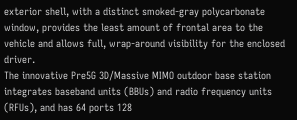exterior shell, with a distinct smoked-gray polycarbonate window, provides the least amount of frontal area to the vehicle and allows full, wrap-around visibility for the enclosed driver.
The innovative Pre5G 3D/Massive MIMO outdoor base station integrates baseband units (BBUs) and radio frequency units (RFUs), and has 64 ports 128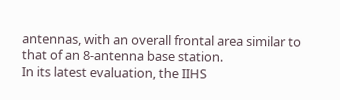antennas, with an overall frontal area similar to that of an 8-antenna base station.
In its latest evaluation, the IIHS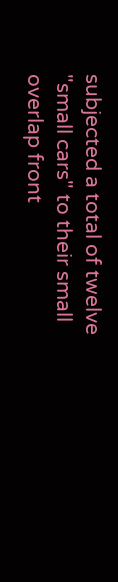subjected a total of twelve "small cars" to their small overlap front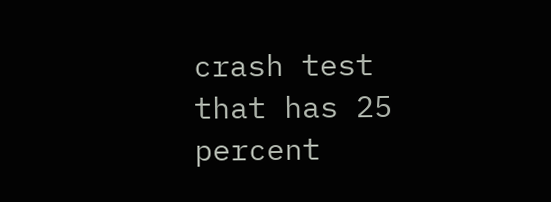crash test that has 25 percent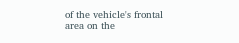of the vehicle's frontal area on the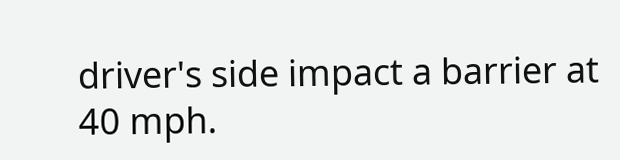driver's side impact a barrier at 40 mph.